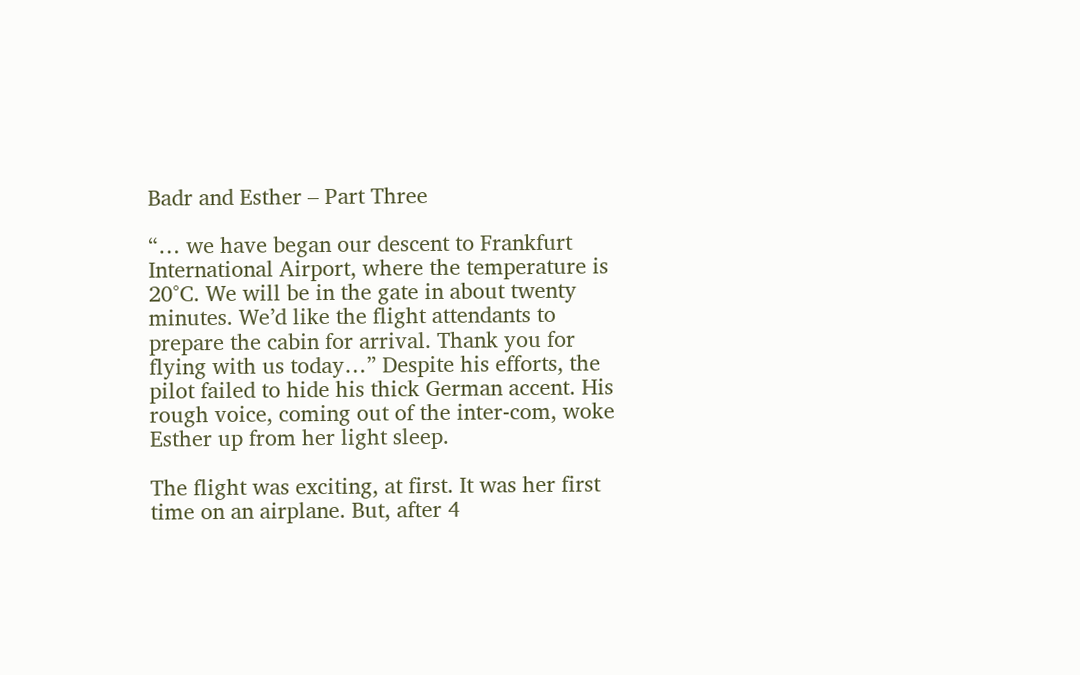Badr and Esther – Part Three

“… we have began our descent to Frankfurt International Airport, where the temperature is 20°C. We will be in the gate in about twenty minutes. We’d like the flight attendants to prepare the cabin for arrival. Thank you for flying with us today…” Despite his efforts, the pilot failed to hide his thick German accent. His rough voice, coming out of the inter-com, woke Esther up from her light sleep.

The flight was exciting, at first. It was her first time on an airplane. But, after 4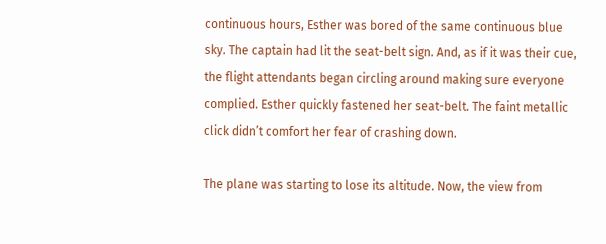continuous hours, Esther was bored of the same continuous blue sky. The captain had lit the seat-belt sign. And, as if it was their cue, the flight attendants began circling around making sure everyone complied. Esther quickly fastened her seat-belt. The faint metallic click didn’t comfort her fear of crashing down.

The plane was starting to lose its altitude. Now, the view from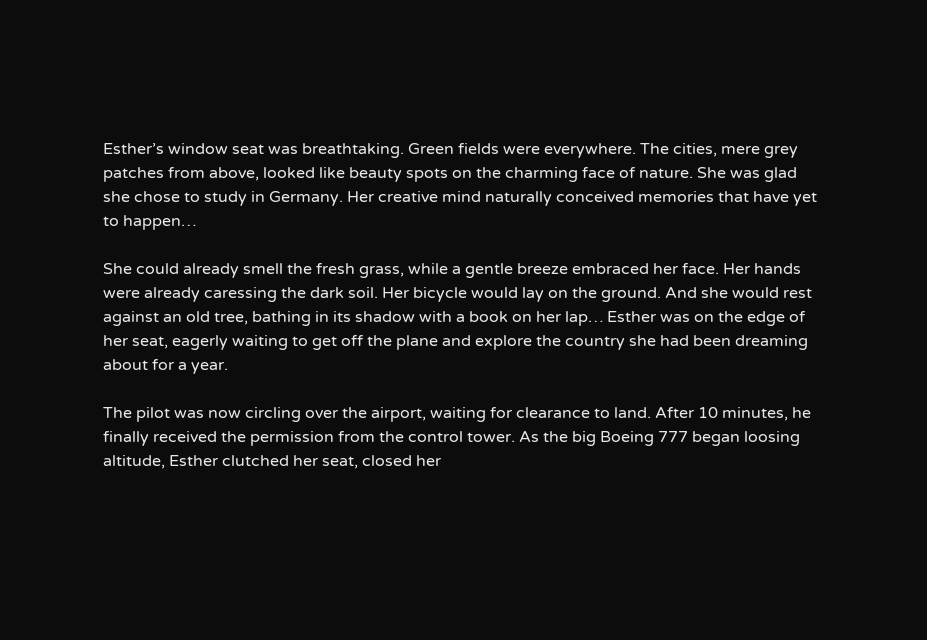Esther’s window seat was breathtaking. Green fields were everywhere. The cities, mere grey patches from above, looked like beauty spots on the charming face of nature. She was glad she chose to study in Germany. Her creative mind naturally conceived memories that have yet to happen…

She could already smell the fresh grass, while a gentle breeze embraced her face. Her hands were already caressing the dark soil. Her bicycle would lay on the ground. And she would rest against an old tree, bathing in its shadow with a book on her lap… Esther was on the edge of her seat, eagerly waiting to get off the plane and explore the country she had been dreaming about for a year.

The pilot was now circling over the airport, waiting for clearance to land. After 10 minutes, he finally received the permission from the control tower. As the big Boeing 777 began loosing altitude, Esther clutched her seat, closed her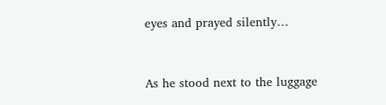eyes and prayed silently…


As he stood next to the luggage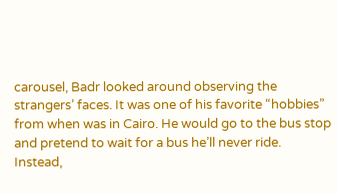carousel, Badr looked around observing the strangers’ faces. It was one of his favorite “hobbies” from when was in Cairo. He would go to the bus stop and pretend to wait for a bus he’ll never ride. Instead,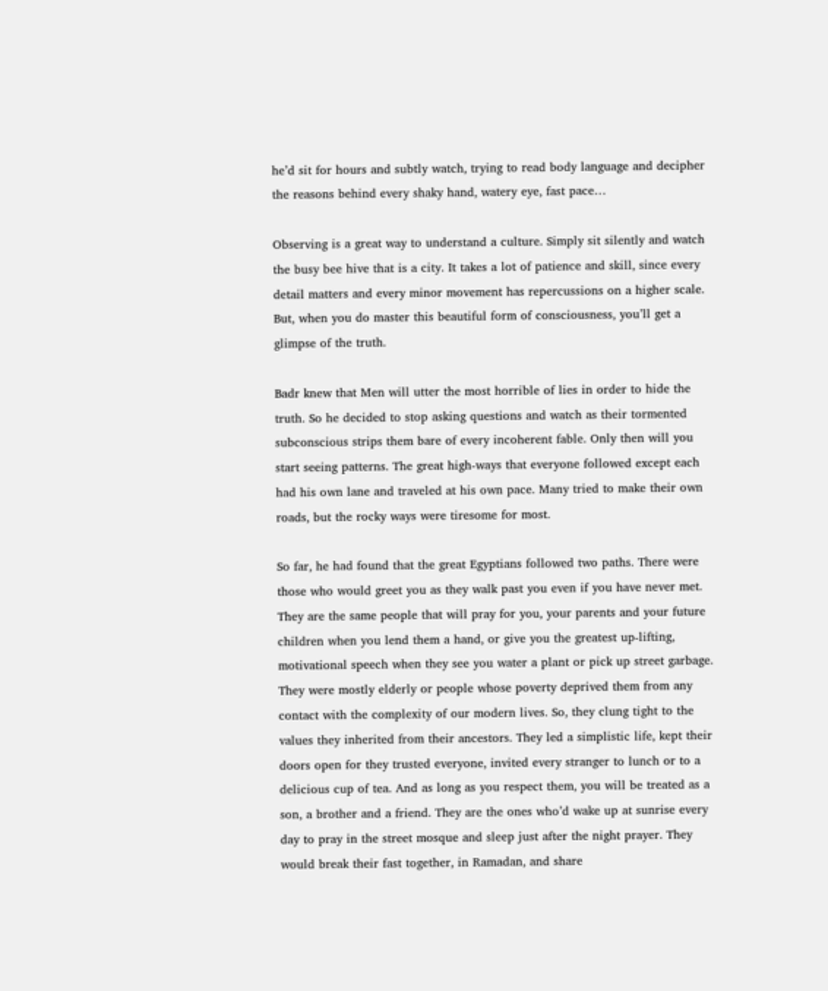he’d sit for hours and subtly watch, trying to read body language and decipher the reasons behind every shaky hand, watery eye, fast pace…

Observing is a great way to understand a culture. Simply sit silently and watch the busy bee hive that is a city. It takes a lot of patience and skill, since every detail matters and every minor movement has repercussions on a higher scale. But, when you do master this beautiful form of consciousness, you’ll get a glimpse of the truth.

Badr knew that Men will utter the most horrible of lies in order to hide the truth. So he decided to stop asking questions and watch as their tormented subconscious strips them bare of every incoherent fable. Only then will you start seeing patterns. The great high-ways that everyone followed except each had his own lane and traveled at his own pace. Many tried to make their own roads, but the rocky ways were tiresome for most.

So far, he had found that the great Egyptians followed two paths. There were those who would greet you as they walk past you even if you have never met. They are the same people that will pray for you, your parents and your future children when you lend them a hand, or give you the greatest up-lifting, motivational speech when they see you water a plant or pick up street garbage. They were mostly elderly or people whose poverty deprived them from any contact with the complexity of our modern lives. So, they clung tight to the values they inherited from their ancestors. They led a simplistic life, kept their doors open for they trusted everyone, invited every stranger to lunch or to a delicious cup of tea. And as long as you respect them, you will be treated as a son, a brother and a friend. They are the ones who’d wake up at sunrise every day to pray in the street mosque and sleep just after the night prayer. They would break their fast together, in Ramadan, and share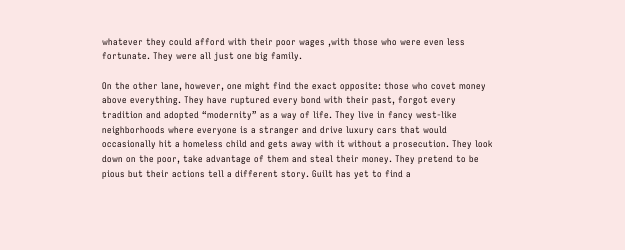whatever they could afford with their poor wages ,with those who were even less fortunate. They were all just one big family.

On the other lane, however, one might find the exact opposite: those who covet money above everything. They have ruptured every bond with their past, forgot every tradition and adopted “modernity” as a way of life. They live in fancy west-like neighborhoods where everyone is a stranger and drive luxury cars that would occasionally hit a homeless child and gets away with it without a prosecution. They look down on the poor, take advantage of them and steal their money. They pretend to be pious but their actions tell a different story. Guilt has yet to find a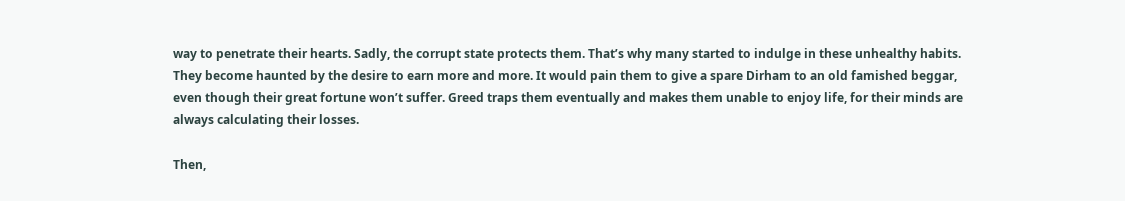way to penetrate their hearts. Sadly, the corrupt state protects them. That’s why many started to indulge in these unhealthy habits. They become haunted by the desire to earn more and more. It would pain them to give a spare Dirham to an old famished beggar, even though their great fortune won’t suffer. Greed traps them eventually and makes them unable to enjoy life, for their minds are always calculating their losses.

Then,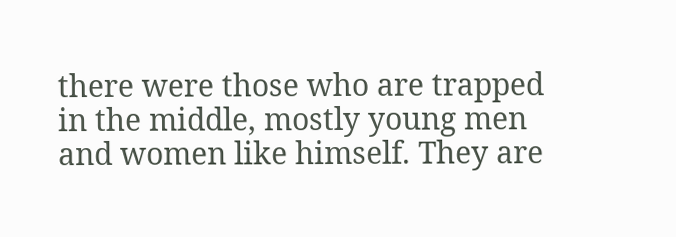there were those who are trapped in the middle, mostly young men and women like himself. They are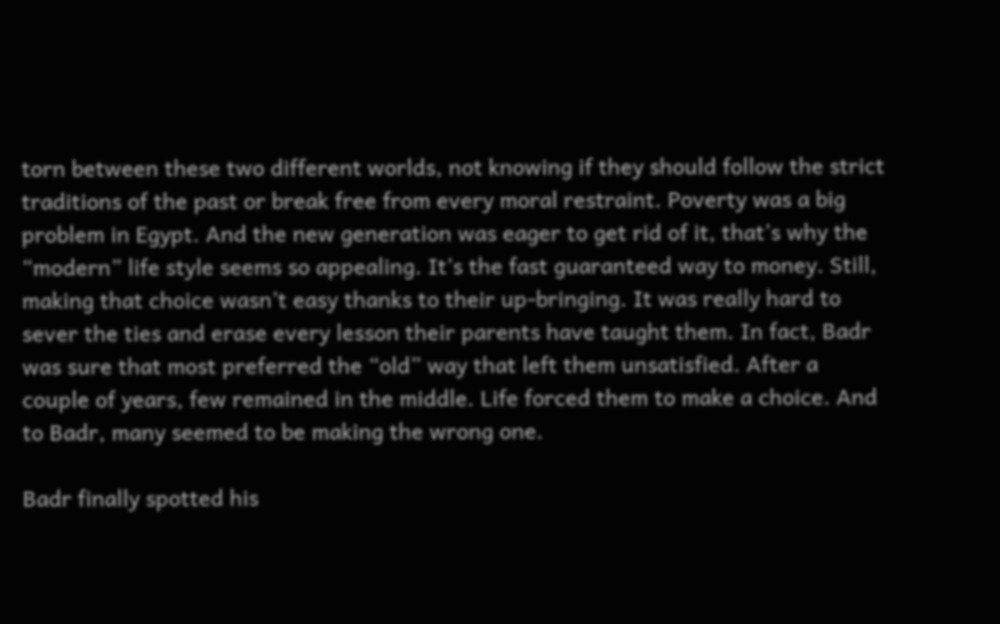torn between these two different worlds, not knowing if they should follow the strict traditions of the past or break free from every moral restraint. Poverty was a big problem in Egypt. And the new generation was eager to get rid of it, that’s why the “modern” life style seems so appealing. It’s the fast guaranteed way to money. Still, making that choice wasn’t easy thanks to their up-bringing. It was really hard to sever the ties and erase every lesson their parents have taught them. In fact, Badr was sure that most preferred the “old” way that left them unsatisfied. After a couple of years, few remained in the middle. Life forced them to make a choice. And to Badr, many seemed to be making the wrong one.

Badr finally spotted his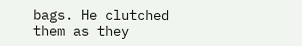bags. He clutched them as they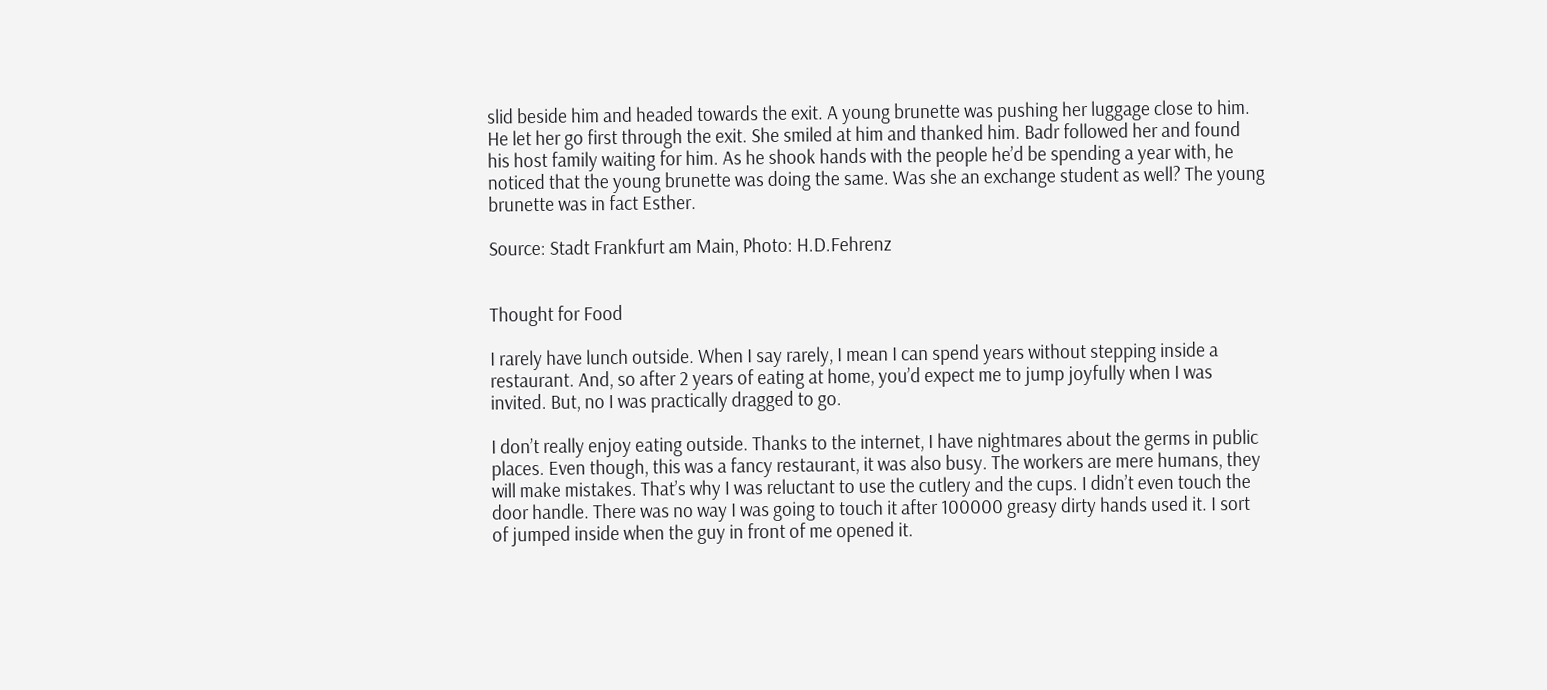slid beside him and headed towards the exit. A young brunette was pushing her luggage close to him. He let her go first through the exit. She smiled at him and thanked him. Badr followed her and found his host family waiting for him. As he shook hands with the people he’d be spending a year with, he noticed that the young brunette was doing the same. Was she an exchange student as well? The young brunette was in fact Esther.

Source: Stadt Frankfurt am Main, Photo: H.D.Fehrenz


Thought for Food

I rarely have lunch outside. When I say rarely, I mean I can spend years without stepping inside a restaurant. And, so after 2 years of eating at home, you’d expect me to jump joyfully when I was invited. But, no I was practically dragged to go.

I don’t really enjoy eating outside. Thanks to the internet, I have nightmares about the germs in public places. Even though, this was a fancy restaurant, it was also busy. The workers are mere humans, they will make mistakes. That’s why I was reluctant to use the cutlery and the cups. I didn’t even touch the door handle. There was no way I was going to touch it after 100000 greasy dirty hands used it. I sort of jumped inside when the guy in front of me opened it.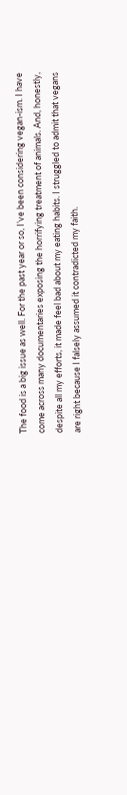The food is a big issue as well. For the past year or so, I’ve been considering vegan-ism. I have come across many documentaries exposing the horrifying treatment of animals. And, honestly, despite all my efforts, it made feel bad about my eating habits. I struggled to admit that vegans are right because I falsely assumed it contradicted my faith.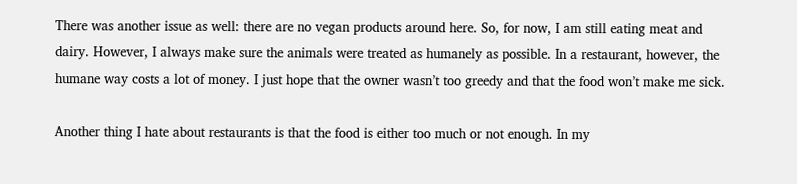There was another issue as well: there are no vegan products around here. So, for now, I am still eating meat and dairy. However, I always make sure the animals were treated as humanely as possible. In a restaurant, however, the humane way costs a lot of money. I just hope that the owner wasn’t too greedy and that the food won’t make me sick.

Another thing I hate about restaurants is that the food is either too much or not enough. In my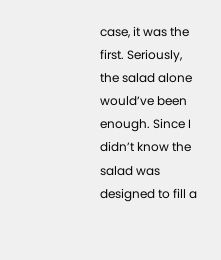case, it was the first. Seriously, the salad alone would’ve been enough. Since I didn’t know the salad was designed to fill a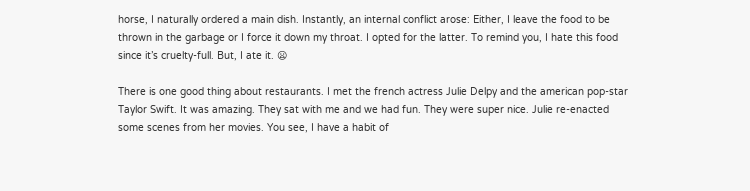horse, I naturally ordered a main dish. Instantly, an internal conflict arose: Either, I leave the food to be thrown in the garbage or I force it down my throat. I opted for the latter. To remind you, I hate this food since it’s cruelty-full. But, I ate it. 😦

There is one good thing about restaurants. I met the french actress Julie Delpy and the american pop-star Taylor Swift. It was amazing. They sat with me and we had fun. They were super nice. Julie re-enacted some scenes from her movies. You see, I have a habit of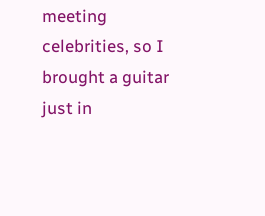meeting celebrities, so I brought a guitar just in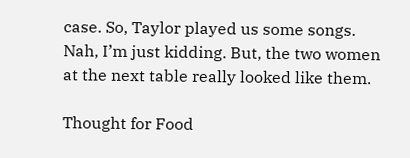case. So, Taylor played us some songs. Nah, I’m just kidding. But, the two women at the next table really looked like them.

Thought for Food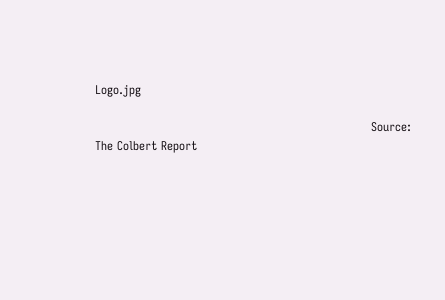Logo.jpg

                                                                     Source: The Colbert Report